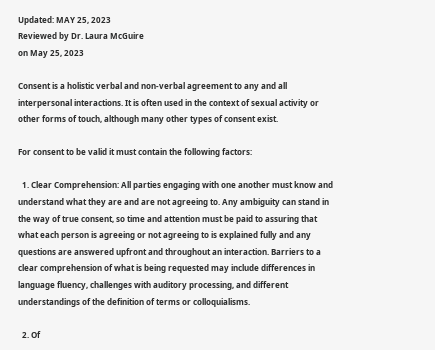Updated: MAY 25, 2023
Reviewed by Dr. Laura McGuire
on May 25, 2023

Consent is a holistic verbal and non-verbal agreement to any and all interpersonal interactions. It is often used in the context of sexual activity or other forms of touch, although many other types of consent exist.

For consent to be valid it must contain the following factors:

  1. Clear Comprehension: All parties engaging with one another must know and understand what they are and are not agreeing to. Any ambiguity can stand in the way of true consent, so time and attention must be paid to assuring that what each person is agreeing or not agreeing to is explained fully and any questions are answered upfront and throughout an interaction. Barriers to a clear comprehension of what is being requested may include differences in language fluency, challenges with auditory processing, and different understandings of the definition of terms or colloquialisms.

  2. Of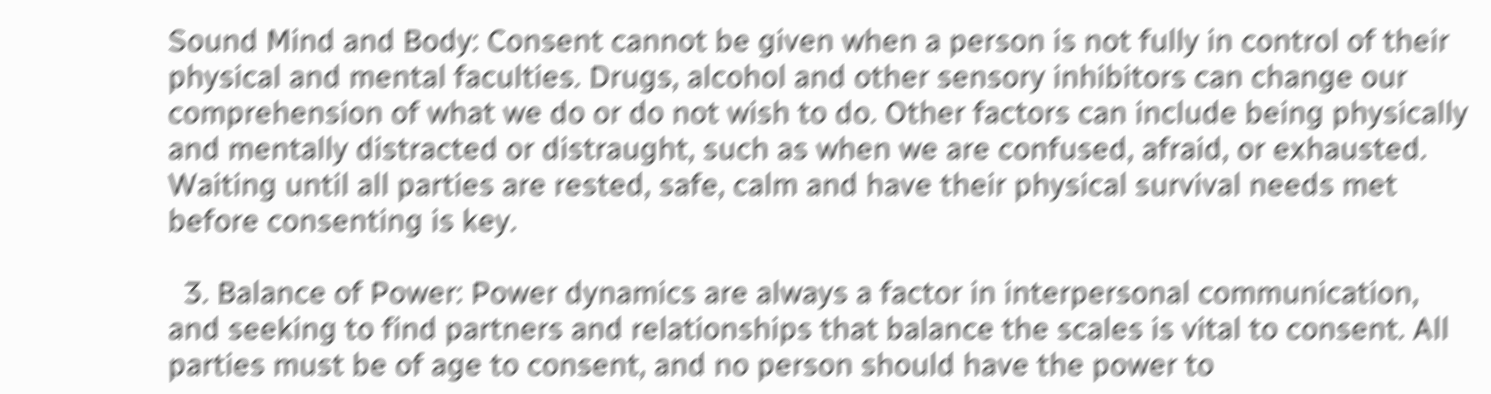Sound Mind and Body: Consent cannot be given when a person is not fully in control of their physical and mental faculties. Drugs, alcohol and other sensory inhibitors can change our comprehension of what we do or do not wish to do. Other factors can include being physically and mentally distracted or distraught, such as when we are confused, afraid, or exhausted. Waiting until all parties are rested, safe, calm and have their physical survival needs met before consenting is key.

  3. Balance of Power: Power dynamics are always a factor in interpersonal communication, and seeking to find partners and relationships that balance the scales is vital to consent. All parties must be of age to consent, and no person should have the power to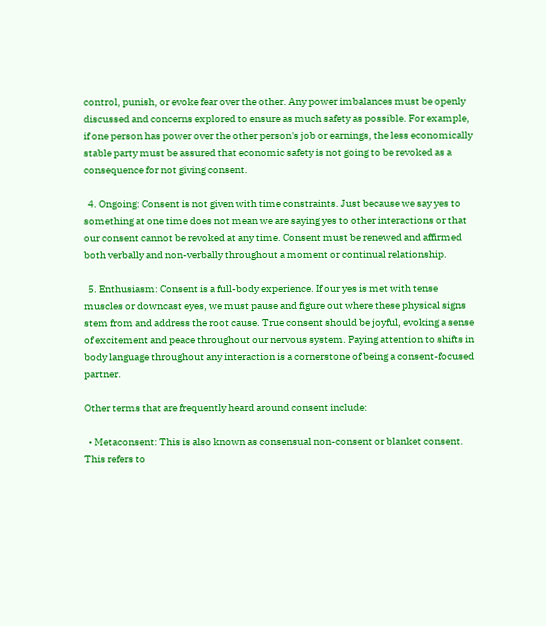control, punish, or evoke fear over the other. Any power imbalances must be openly discussed and concerns explored to ensure as much safety as possible. For example, if one person has power over the other person's job or earnings, the less economically stable party must be assured that economic safety is not going to be revoked as a consequence for not giving consent.

  4. Ongoing: Consent is not given with time constraints. Just because we say yes to something at one time does not mean we are saying yes to other interactions or that our consent cannot be revoked at any time. Consent must be renewed and affirmed both verbally and non-verbally throughout a moment or continual relationship.

  5. Enthusiasm: Consent is a full-body experience. If our yes is met with tense muscles or downcast eyes, we must pause and figure out where these physical signs stem from and address the root cause. True consent should be joyful, evoking a sense of excitement and peace throughout our nervous system. Paying attention to shifts in body language throughout any interaction is a cornerstone of being a consent-focused partner.

Other terms that are frequently heard around consent include:

  • Metaconsent: This is also known as consensual non-consent or blanket consent. This refers to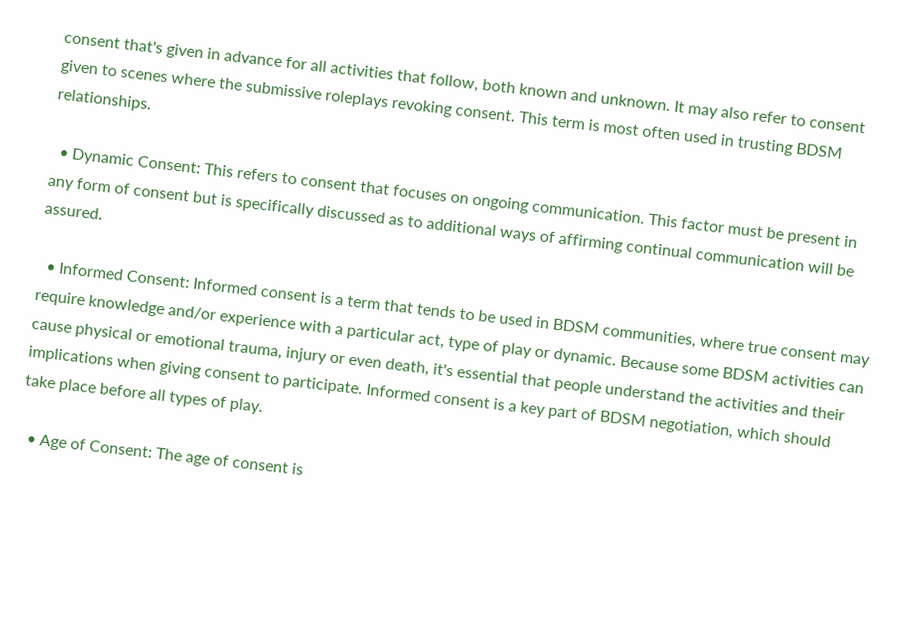consent that's given in advance for all activities that follow, both known and unknown. It may also refer to consent given to scenes where the submissive roleplays revoking consent. This term is most often used in trusting BDSM relationships.

  • Dynamic Consent: This refers to consent that focuses on ongoing communication. This factor must be present in any form of consent but is specifically discussed as to additional ways of affirming continual communication will be assured.

  • Informed Consent: Informed consent is a term that tends to be used in BDSM communities, where true consent may require knowledge and/or experience with a particular act, type of play or dynamic. Because some BDSM activities can cause physical or emotional trauma, injury or even death, it's essential that people understand the activities and their implications when giving consent to participate. Informed consent is a key part of BDSM negotiation, which should take place before all types of play.

  • Age of Consent: The age of consent is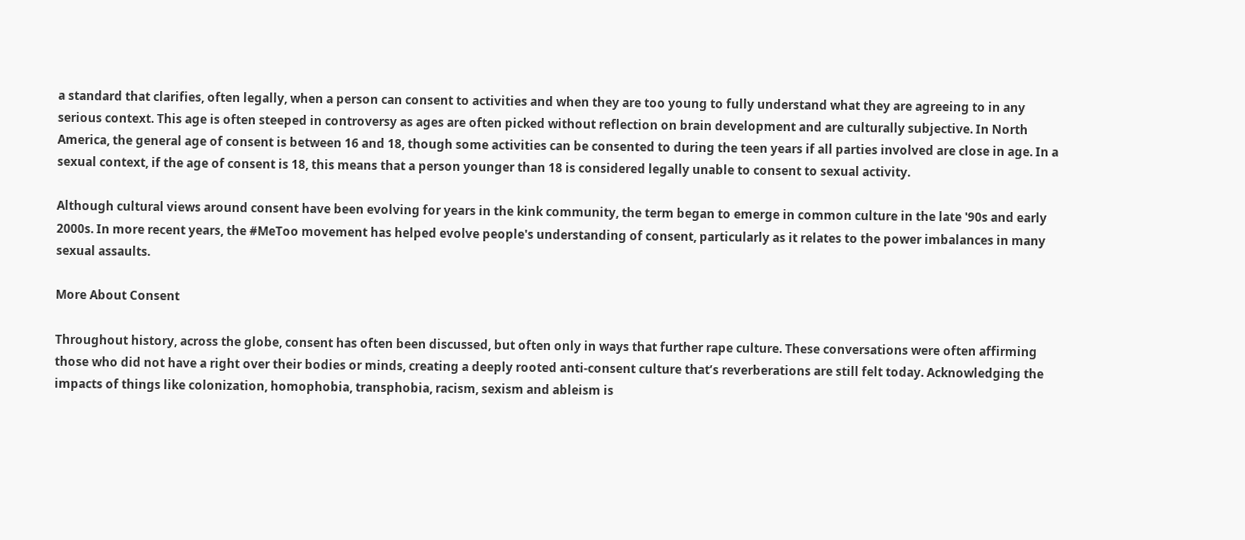a standard that clarifies, often legally, when a person can consent to activities and when they are too young to fully understand what they are agreeing to in any serious context. This age is often steeped in controversy as ages are often picked without reflection on brain development and are culturally subjective. In North America, the general age of consent is between 16 and 18, though some activities can be consented to during the teen years if all parties involved are close in age. In a sexual context, if the age of consent is 18, this means that a person younger than 18 is considered legally unable to consent to sexual activity.

Although cultural views around consent have been evolving for years in the kink community, the term began to emerge in common culture in the late '90s and early 2000s. In more recent years, the #MeToo movement has helped evolve people's understanding of consent, particularly as it relates to the power imbalances in many sexual assaults.

More About Consent

Throughout history, across the globe, consent has often been discussed, but often only in ways that further rape culture. These conversations were often affirming those who did not have a right over their bodies or minds, creating a deeply rooted anti-consent culture that’s reverberations are still felt today. Acknowledging the impacts of things like colonization, homophobia, transphobia, racism, sexism and ableism is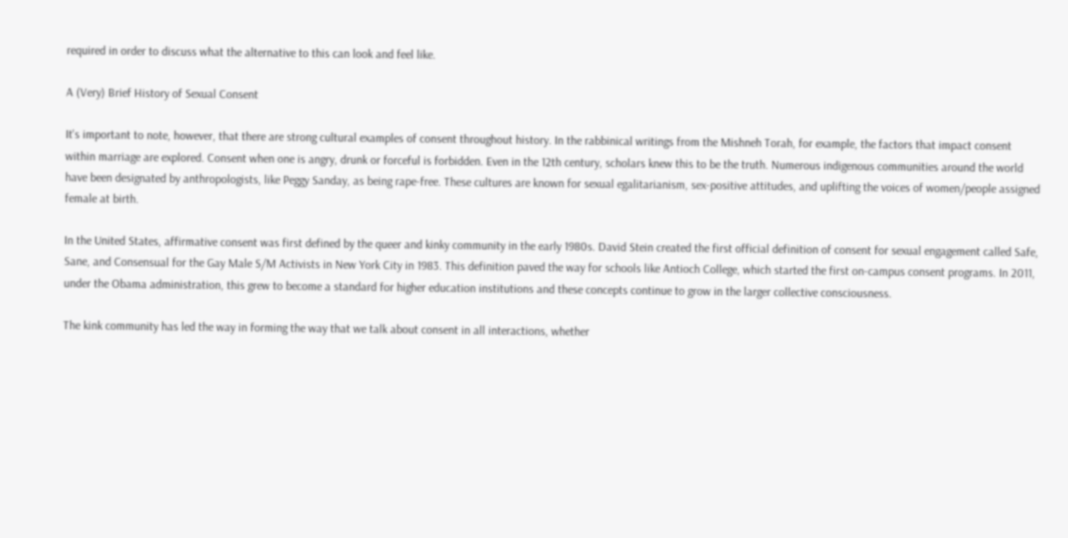required in order to discuss what the alternative to this can look and feel like.

A (Very) Brief History of Sexual Consent

It's important to note, however, that there are strong cultural examples of consent throughout history. In the rabbinical writings from the Mishneh Torah, for example, the factors that impact consent within marriage are explored. Consent when one is angry, drunk or forceful is forbidden. Even in the 12th century, scholars knew this to be the truth. Numerous indigenous communities around the world have been designated by anthropologists, like Peggy Sanday, as being rape-free. These cultures are known for sexual egalitarianism, sex-positive attitudes, and uplifting the voices of women/people assigned female at birth.

In the United States, affirmative consent was first defined by the queer and kinky community in the early 1980s. David Stein created the first official definition of consent for sexual engagement called Safe, Sane, and Consensual for the Gay Male S/M Activists in New York City in 1983. This definition paved the way for schools like Antioch College, which started the first on-campus consent programs. In 2011, under the Obama administration, this grew to become a standard for higher education institutions and these concepts continue to grow in the larger collective consciousness.

The kink community has led the way in forming the way that we talk about consent in all interactions, whether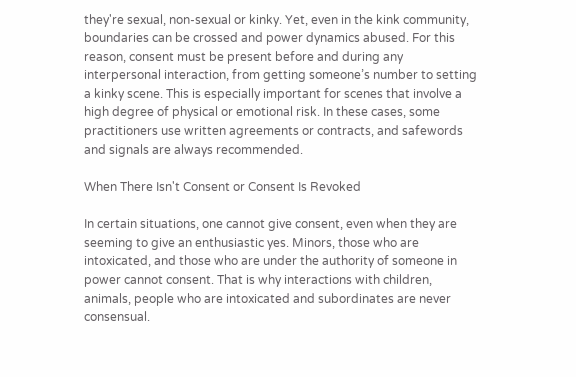they're sexual, non-sexual or kinky. Yet, even in the kink community, boundaries can be crossed and power dynamics abused. For this reason, consent must be present before and during any interpersonal interaction, from getting someone’s number to setting a kinky scene. This is especially important for scenes that involve a high degree of physical or emotional risk. In these cases, some practitioners use written agreements or contracts, and safewords and signals are always recommended.

When There Isn't Consent or Consent Is Revoked

In certain situations, one cannot give consent, even when they are seeming to give an enthusiastic yes. Minors, those who are intoxicated, and those who are under the authority of someone in power cannot consent. That is why interactions with children, animals, people who are intoxicated and subordinates are never consensual.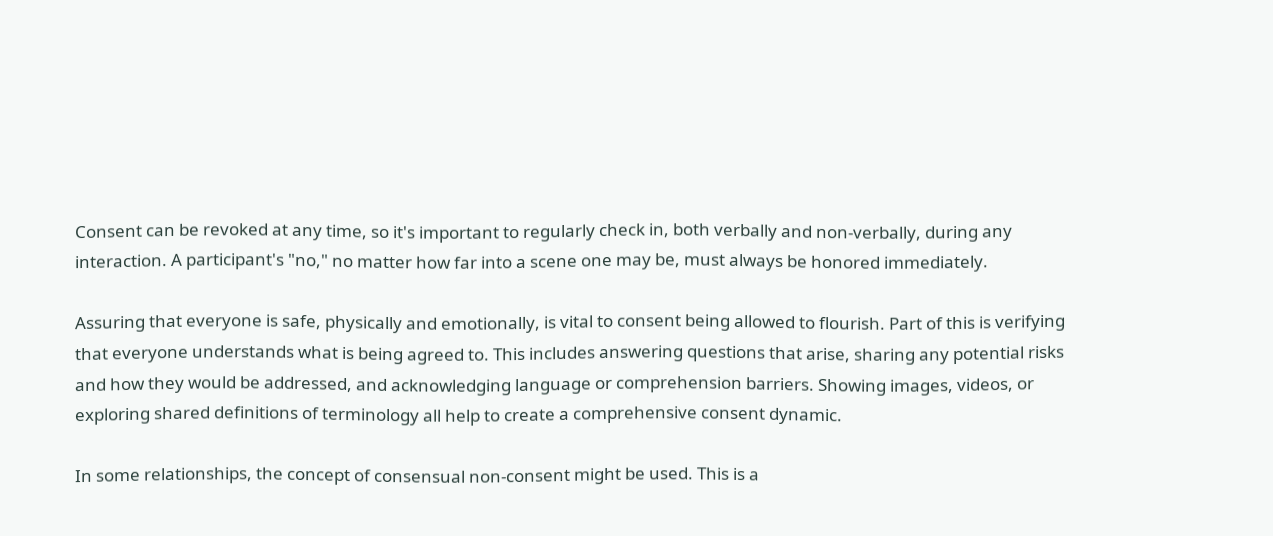Consent can be revoked at any time, so it's important to regularly check in, both verbally and non-verbally, during any interaction. A participant's "no," no matter how far into a scene one may be, must always be honored immediately.

Assuring that everyone is safe, physically and emotionally, is vital to consent being allowed to flourish. Part of this is verifying that everyone understands what is being agreed to. This includes answering questions that arise, sharing any potential risks and how they would be addressed, and acknowledging language or comprehension barriers. Showing images, videos, or exploring shared definitions of terminology all help to create a comprehensive consent dynamic.

In some relationships, the concept of consensual non-consent might be used. This is a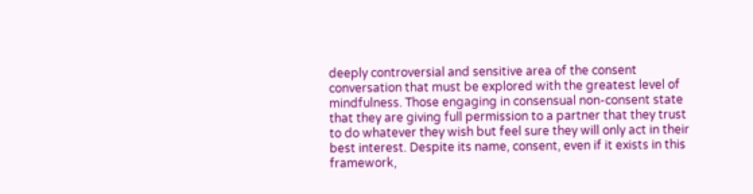deeply controversial and sensitive area of the consent conversation that must be explored with the greatest level of mindfulness. Those engaging in consensual non-consent state that they are giving full permission to a partner that they trust to do whatever they wish but feel sure they will only act in their best interest. Despite its name, consent, even if it exists in this framework,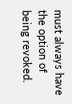must always have the option of being revoked.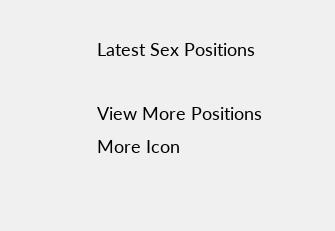Latest Sex Positions

View More Positions More Icon